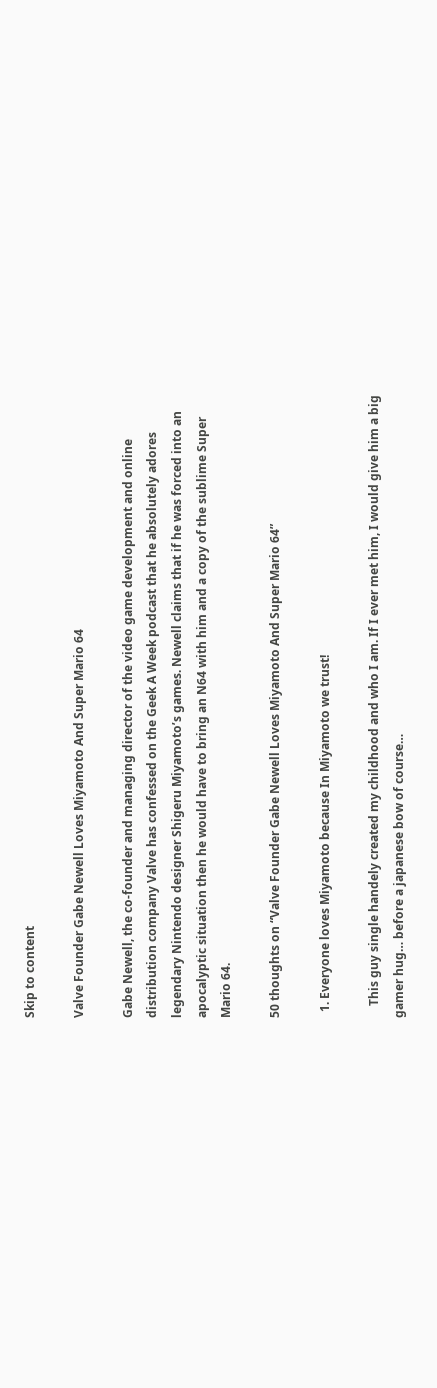Skip to content

Valve Founder Gabe Newell Loves Miyamoto And Super Mario 64

Gabe Newell, the co-founder and managing director of the video game development and online distribution company Valve has confessed on the Geek A Week podcast that he absolutely adores legendary Nintendo designer Shigeru Miyamoto’s games. Newell claims that if he was forced into an apocalyptic situation then he would have to bring an N64 with him and a copy of the sublime Super Mario 64.

50 thoughts on “Valve Founder Gabe Newell Loves Miyamoto And Super Mario 64”

  1. Everyone loves Miyamoto because In Miyamoto we trust!

    This guy single handely created my childhood and who I am. If I ever met him, I would give him a big gamer hug… before a japanese bow of course…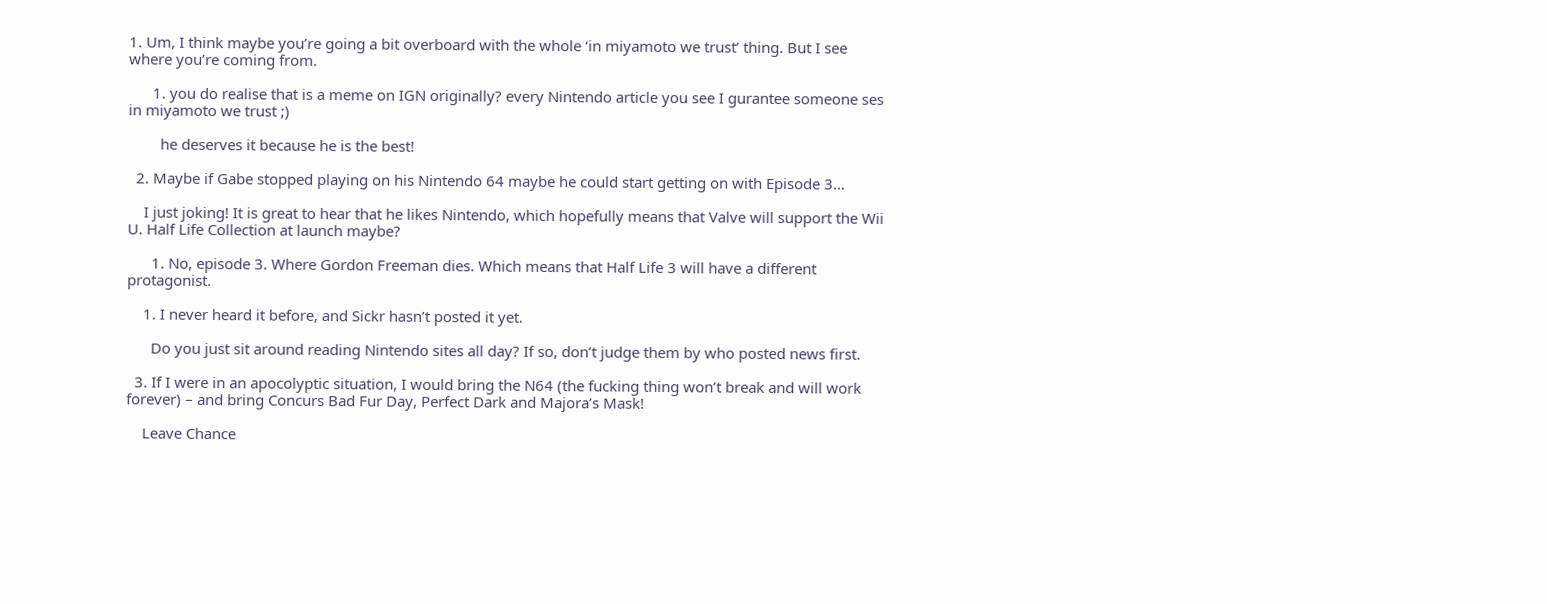1. Um, I think maybe you’re going a bit overboard with the whole ‘in miyamoto we trust’ thing. But I see where you’re coming from.

      1. you do realise that is a meme on IGN originally? every Nintendo article you see I gurantee someone ses in miyamoto we trust ;)

        he deserves it because he is the best!

  2. Maybe if Gabe stopped playing on his Nintendo 64 maybe he could start getting on with Episode 3…

    I just joking! It is great to hear that he likes Nintendo, which hopefully means that Valve will support the Wii U. Half Life Collection at launch maybe?

      1. No, episode 3. Where Gordon Freeman dies. Which means that Half Life 3 will have a different protagonist.

    1. I never heard it before, and Sickr hasn’t posted it yet.

      Do you just sit around reading Nintendo sites all day? If so, don’t judge them by who posted news first.

  3. If I were in an apocolyptic situation, I would bring the N64 (the fucking thing won’t break and will work forever) – and bring Concurs Bad Fur Day, Perfect Dark and Majora’s Mask!

    Leave Chance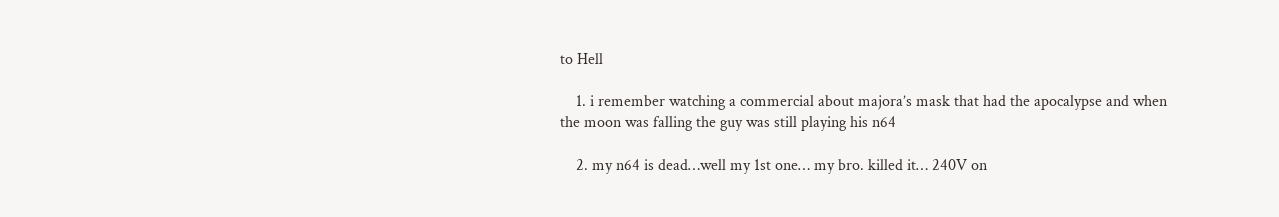to Hell

    1. i remember watching a commercial about majora’s mask that had the apocalypse and when the moon was falling the guy was still playing his n64

    2. my n64 is dead…well my 1st one… my bro. killed it… 240V on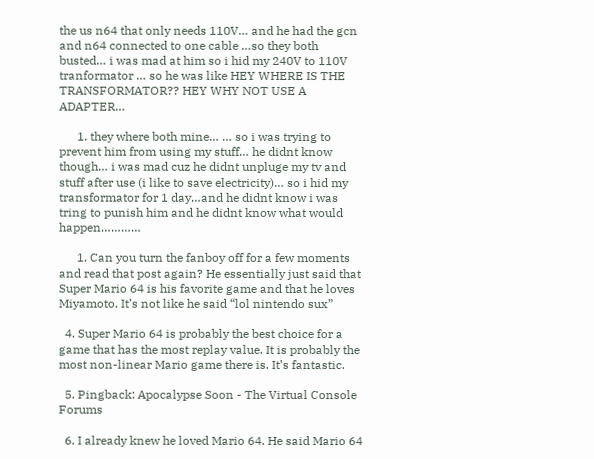the us n64 that only needs 110V… and he had the gcn and n64 connected to one cable …so they both busted… i was mad at him so i hid my 240V to 110V tranformator … so he was like HEY WHERE IS THE TRANSFORMATOR?? HEY WHY NOT USE A ADAPTER…

      1. they where both mine… … so i was trying to prevent him from using my stuff… he didnt know though… i was mad cuz he didnt unpluge my tv and stuff after use (i like to save electricity)… so i hid my transformator for 1 day…and he didnt know i was tring to punish him and he didnt know what would happen…………

      1. Can you turn the fanboy off for a few moments and read that post again? He essentially just said that Super Mario 64 is his favorite game and that he loves Miyamoto. It’s not like he said “lol nintendo sux”

  4. Super Mario 64 is probably the best choice for a game that has the most replay value. It is probably the most non-linear Mario game there is. It’s fantastic.

  5. Pingback: Apocalypse Soon - The Virtual Console Forums

  6. I already knew he loved Mario 64. He said Mario 64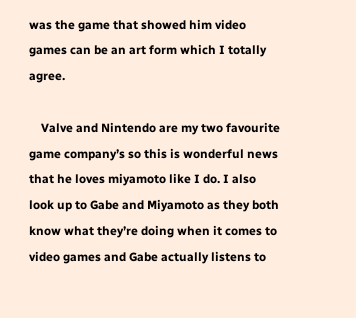was the game that showed him video games can be an art form which I totally agree.

    Valve and Nintendo are my two favourite game company’s so this is wonderful news that he loves miyamoto like I do. I also look up to Gabe and Miyamoto as they both know what they’re doing when it comes to video games and Gabe actually listens to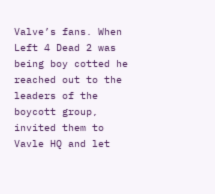Valve’s fans. When Left 4 Dead 2 was being boy cotted he reached out to the leaders of the boycott group, invited them to Vavle HQ and let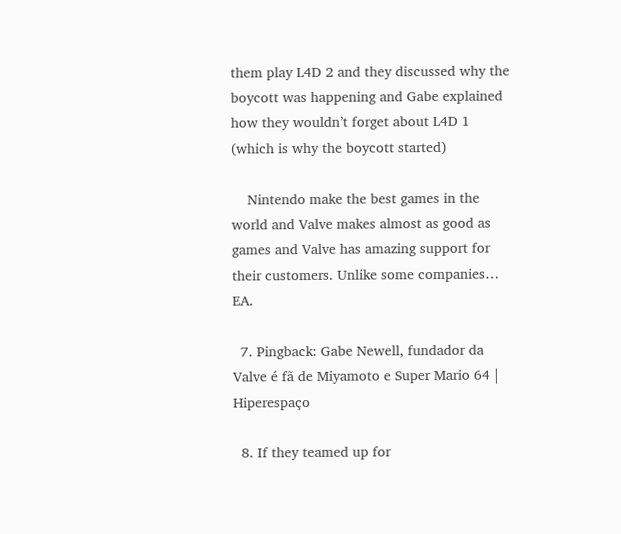them play L4D 2 and they discussed why the boycott was happening and Gabe explained how they wouldn’t forget about L4D 1 (which is why the boycott started)

    Nintendo make the best games in the world and Valve makes almost as good as games and Valve has amazing support for their customers. Unlike some companies… EA.

  7. Pingback: Gabe Newell, fundador da Valve é fã de Miyamoto e Super Mario 64 | Hiperespaço

  8. If they teamed up for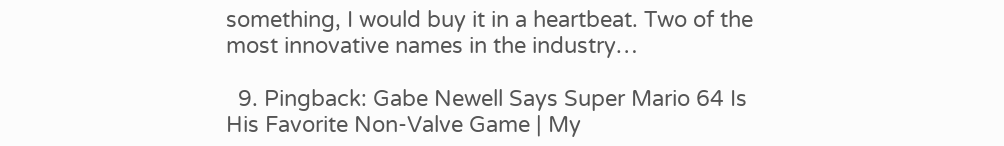something, I would buy it in a heartbeat. Two of the most innovative names in the industry…

  9. Pingback: Gabe Newell Says Super Mario 64 Is His Favorite Non-Valve Game | My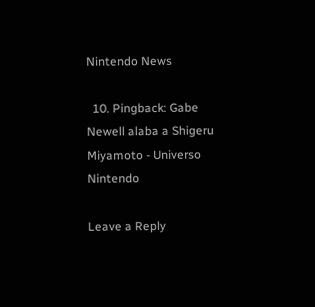Nintendo News

  10. Pingback: Gabe Newell alaba a Shigeru Miyamoto - Universo Nintendo

Leave a Reply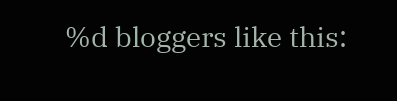%d bloggers like this: